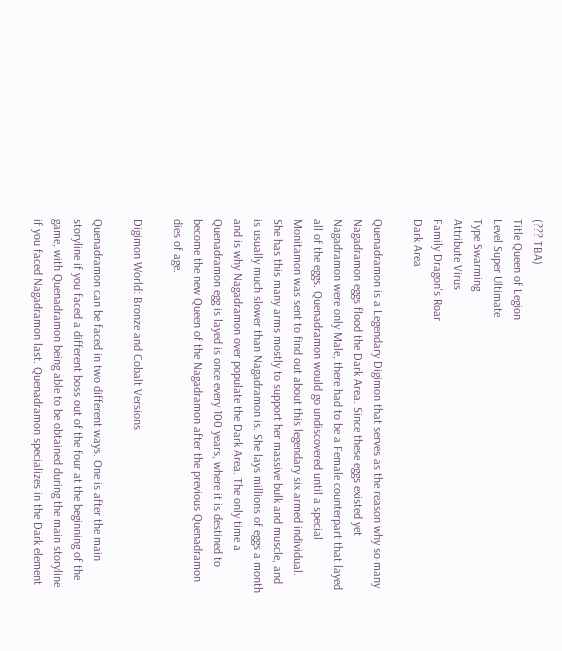(??? TBA)
Title Queen of Legion
Level Super Ultimate
Type Swarming
Attribute Virus
Family Dragon's Roar
Dark Area

Quenadramon is a Legendary Digimon that serves as the reason why so many Nagadramon eggs flood the Dark Area. Since these eggs existed yet Nagadramon were only Male, there had to be a Female counterpart that layed all of the eggs. Quenadramon would go undiscovered until a special Monitamon was sent to find out about this legendary six armed individual. She has this many arms mostly to support her massive bulk and muscle, and is usually much slower than Nagadramon is. She lays millions of eggs a month and is why Nagadramon over populate the Dark Area. The only time a Quenadramon egg is layed is once every 100 years, where it is destined to become the new Queen of the Nagadramon after the previous Quenadramon dies of age.

Digimon World: Bronze and Cobalt Versions

Quenadramon can be faced in two different ways. One is after the main storyline if you faced a different boss out of the four at the beginning of the game, with Quenadramon being able to be obtained during the main storyline if you faced Nagadramon last. Quenadramon specializes in the Dark element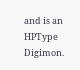and is an HPType Digimon.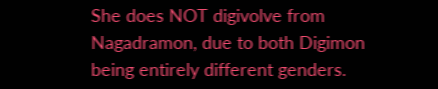She does NOT digivolve from Nagadramon, due to both Digimon being entirely different genders.